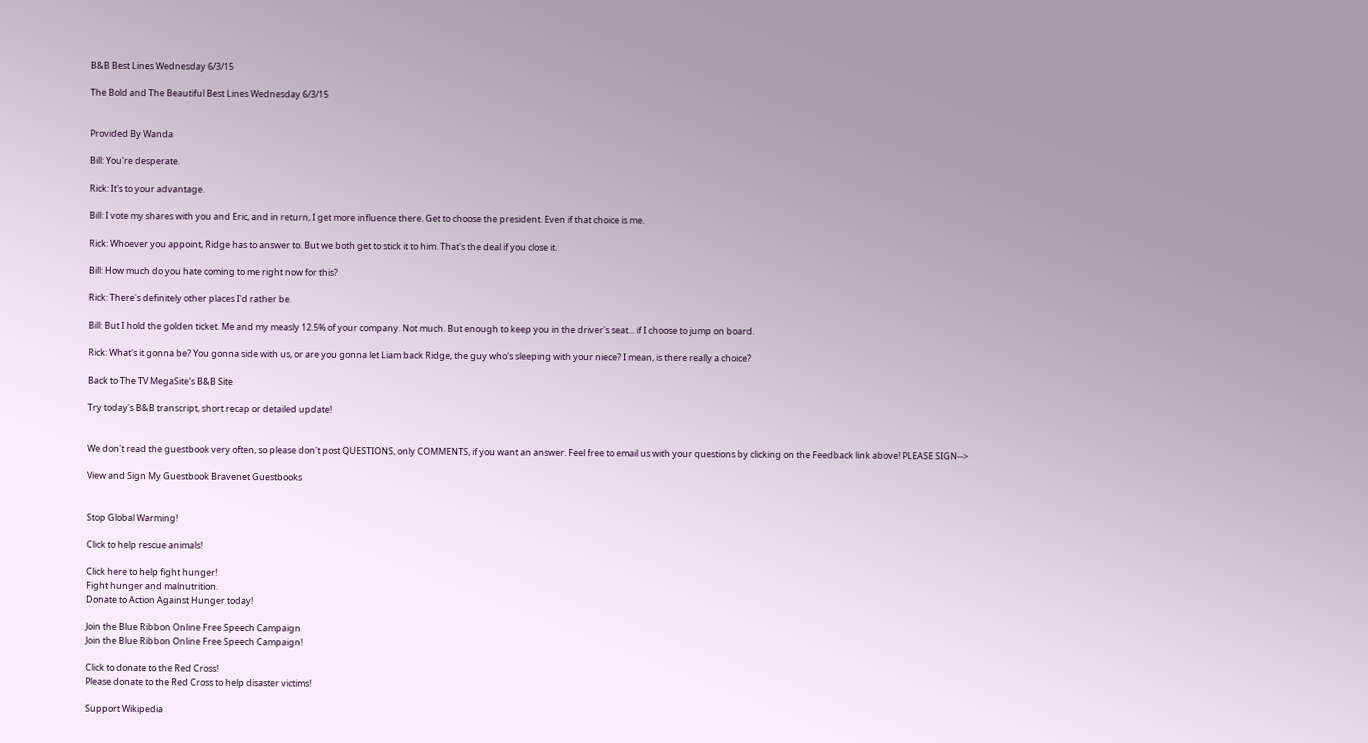B&B Best Lines Wednesday 6/3/15

The Bold and The Beautiful Best Lines Wednesday 6/3/15


Provided By Wanda

Bill: You're desperate.

Rick: It's to your advantage.

Bill: I vote my shares with you and Eric, and in return, I get more influence there. Get to choose the president. Even if that choice is me.

Rick: Whoever you appoint, Ridge has to answer to. But we both get to stick it to him. That's the deal if you close it.

Bill: How much do you hate coming to me right now for this?

Rick: There's definitely other places I'd rather be.

Bill: But I hold the golden ticket. Me and my measly 12.5% of your company. Not much. But enough to keep you in the driver's seat... if I choose to jump on board.

Rick: What's it gonna be? You gonna side with us, or are you gonna let Liam back Ridge, the guy who's sleeping with your niece? I mean, is there really a choice?

Back to The TV MegaSite's B&B Site

Try today's B&B transcript, short recap or detailed update!


We don't read the guestbook very often, so please don't post QUESTIONS, only COMMENTS, if you want an answer. Feel free to email us with your questions by clicking on the Feedback link above! PLEASE SIGN-->

View and Sign My Guestbook Bravenet Guestbooks


Stop Global Warming!

Click to help rescue animals!

Click here to help fight hunger!
Fight hunger and malnutrition.
Donate to Action Against Hunger today!

Join the Blue Ribbon Online Free Speech Campaign
Join the Blue Ribbon Online Free Speech Campaign!

Click to donate to the Red Cross!
Please donate to the Red Cross to help disaster victims!

Support Wikipedia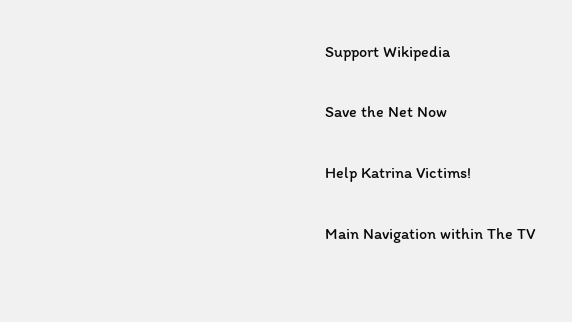Support Wikipedia

Save the Net Now

Help Katrina Victims!

Main Navigation within The TV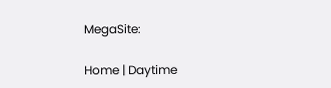MegaSite:

Home | Daytime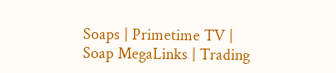Soaps | Primetime TV | Soap MegaLinks | Trading